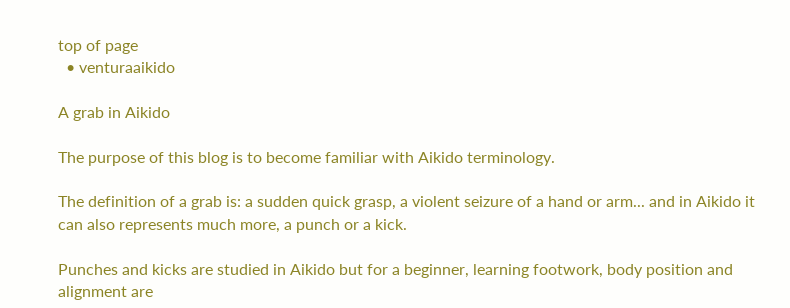top of page
  • venturaaikido

A grab in Aikido

The purpose of this blog is to become familiar with Aikido terminology.

The definition of a grab is: a sudden quick grasp, a violent seizure of a hand or arm... and in Aikido it can also represents much more, a punch or a kick.

Punches and kicks are studied in Aikido but for a beginner, learning footwork, body position and alignment are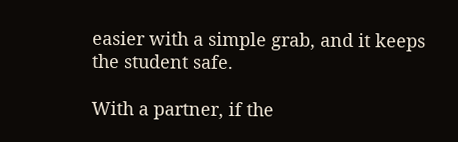easier with a simple grab, and it keeps the student safe.

With a partner, if the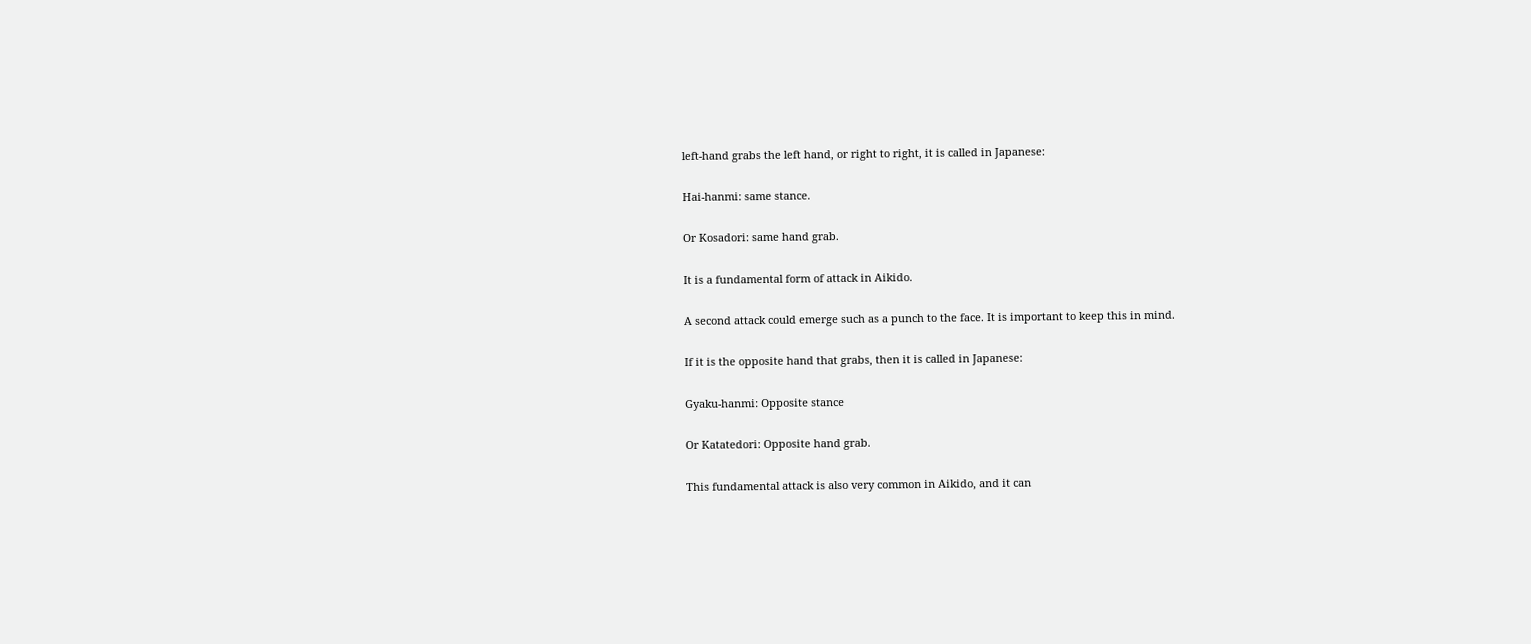left-hand grabs the left hand, or right to right, it is called in Japanese:

Hai-hanmi: same stance.

Or Kosadori: same hand grab.

It is a fundamental form of attack in Aikido.

A second attack could emerge such as a punch to the face. It is important to keep this in mind.

If it is the opposite hand that grabs, then it is called in Japanese:

Gyaku-hanmi: Opposite stance

Or Katatedori: Opposite hand grab.

This fundamental attack is also very common in Aikido, and it can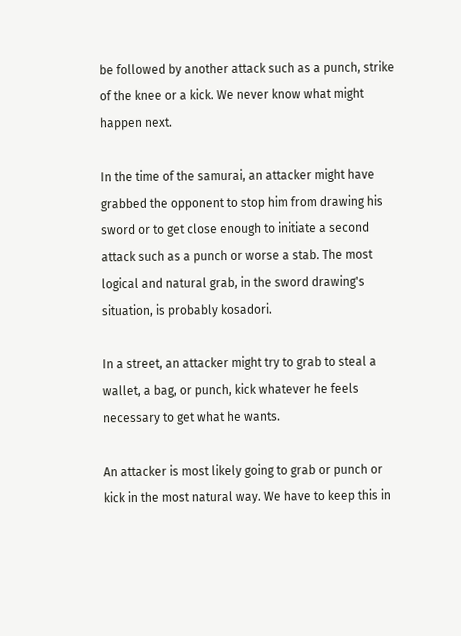be followed by another attack such as a punch, strike of the knee or a kick. We never know what might happen next.

In the time of the samurai, an attacker might have grabbed the opponent to stop him from drawing his sword or to get close enough to initiate a second attack such as a punch or worse a stab. The most logical and natural grab, in the sword drawing's situation, is probably kosadori.

In a street, an attacker might try to grab to steal a wallet, a bag, or punch, kick whatever he feels necessary to get what he wants.

An attacker is most likely going to grab or punch or kick in the most natural way. We have to keep this in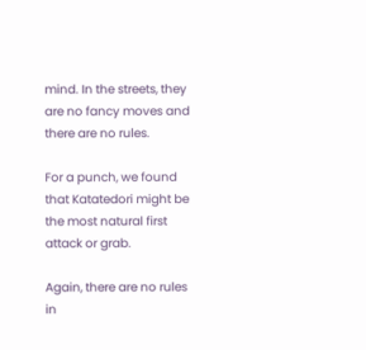mind. In the streets, they are no fancy moves and there are no rules.

For a punch, we found that Katatedori might be the most natural first attack or grab.

Again, there are no rules in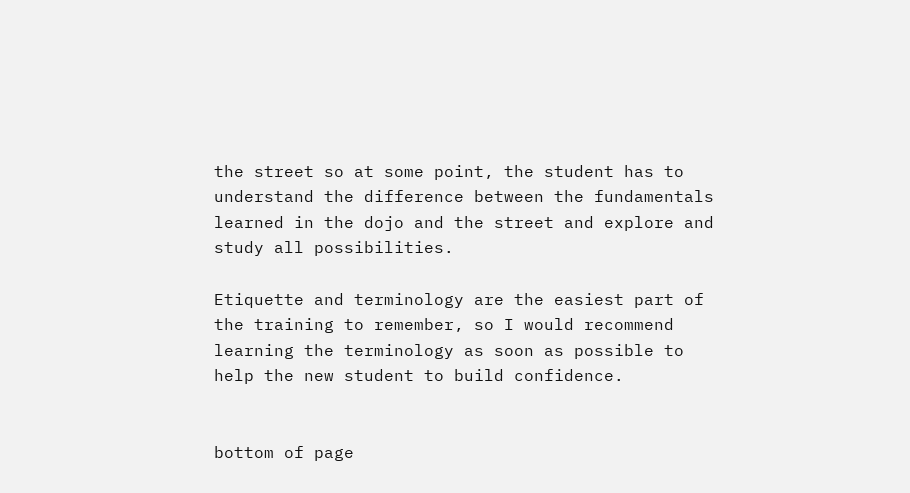the street so at some point, the student has to understand the difference between the fundamentals learned in the dojo and the street and explore and study all possibilities.

Etiquette and terminology are the easiest part of the training to remember, so I would recommend learning the terminology as soon as possible to help the new student to build confidence.


bottom of page